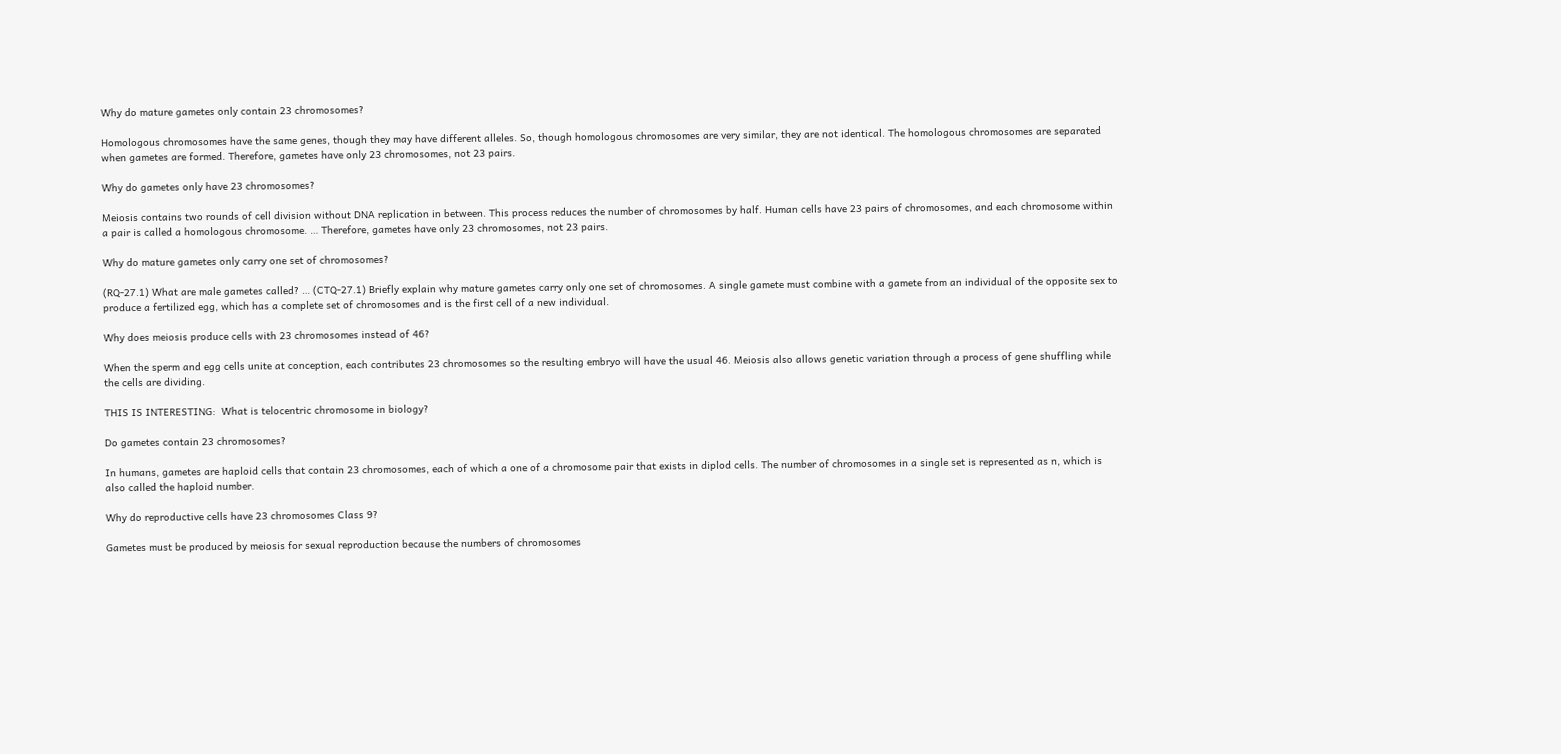Why do mature gametes only contain 23 chromosomes?

Homologous chromosomes have the same genes, though they may have different alleles. So, though homologous chromosomes are very similar, they are not identical. The homologous chromosomes are separated when gametes are formed. Therefore, gametes have only 23 chromosomes, not 23 pairs.

Why do gametes only have 23 chromosomes?

Meiosis contains two rounds of cell division without DNA replication in between. This process reduces the number of chromosomes by half. Human cells have 23 pairs of chromosomes, and each chromosome within a pair is called a homologous chromosome. … Therefore, gametes have only 23 chromosomes, not 23 pairs.

Why do mature gametes only carry one set of chromosomes?

(RQ-27.1) What are male gametes called? … (CTQ-27.1) Briefly explain why mature gametes carry only one set of chromosomes. A single gamete must combine with a gamete from an individual of the opposite sex to produce a fertilized egg, which has a complete set of chromosomes and is the first cell of a new individual.

Why does meiosis produce cells with 23 chromosomes instead of 46?

When the sperm and egg cells unite at conception, each contributes 23 chromosomes so the resulting embryo will have the usual 46. Meiosis also allows genetic variation through a process of gene shuffling while the cells are dividing.

THIS IS INTERESTING:  What is telocentric chromosome in biology?

Do gametes contain 23 chromosomes?

In humans, gametes are haploid cells that contain 23 chromosomes, each of which a one of a chromosome pair that exists in diplod cells. The number of chromosomes in a single set is represented as n, which is also called the haploid number.

Why do reproductive cells have 23 chromosomes Class 9?

Gametes must be produced by meiosis for sexual reproduction because the numbers of chromosomes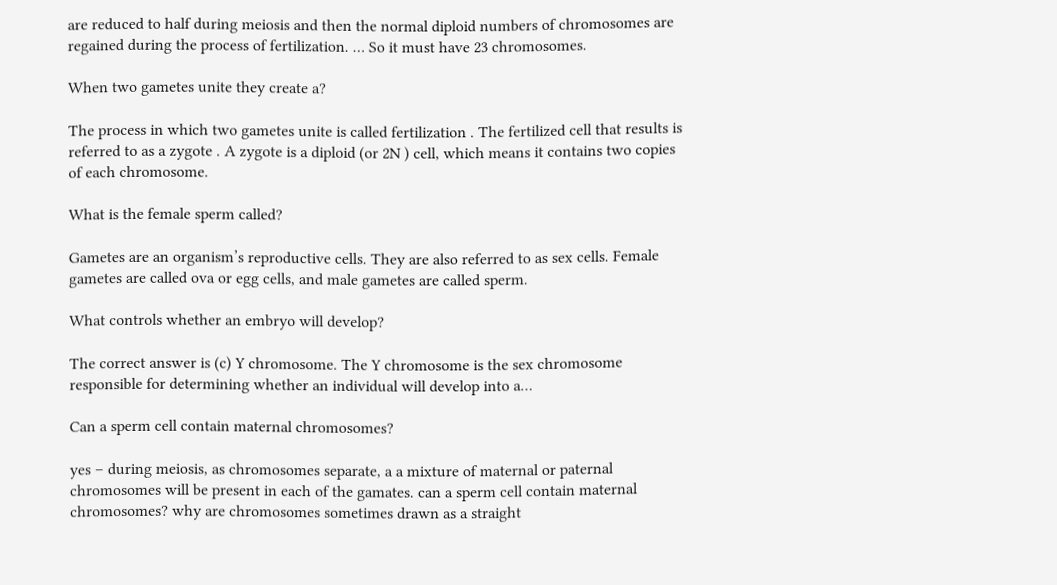are reduced to half during meiosis and then the normal diploid numbers of chromosomes are regained during the process of fertilization. … So it must have 23 chromosomes.

When two gametes unite they create a?

The process in which two gametes unite is called fertilization . The fertilized cell that results is referred to as a zygote . A zygote is a diploid (or 2N ) cell, which means it contains two copies of each chromosome.

What is the female sperm called?

Gametes are an organism’s reproductive cells. They are also referred to as sex cells. Female gametes are called ova or egg cells, and male gametes are called sperm.

What controls whether an embryo will develop?

The correct answer is (c) Y chromosome. The Y chromosome is the sex chromosome responsible for determining whether an individual will develop into a…

Can a sperm cell contain maternal chromosomes?

yes – during meiosis, as chromosomes separate, a a mixture of maternal or paternal chromosomes will be present in each of the gamates. can a sperm cell contain maternal chromosomes? why are chromosomes sometimes drawn as a straight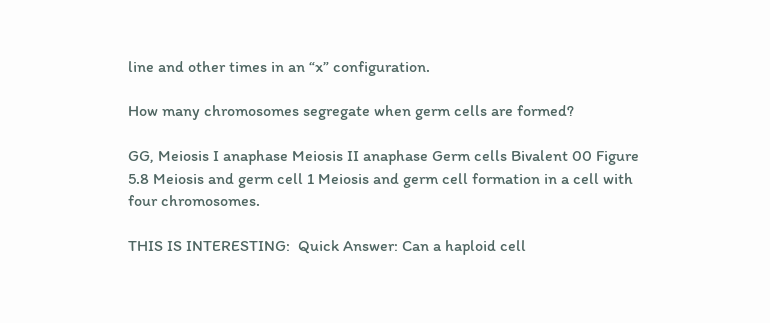line and other times in an “x” configuration.

How many chromosomes segregate when germ cells are formed?

GG, Meiosis I anaphase Meiosis II anaphase Germ cells Bivalent 00 Figure 5.8 Meiosis and germ cell 1 Meiosis and germ cell formation in a cell with four chromosomes.

THIS IS INTERESTING:  Quick Answer: Can a haploid cell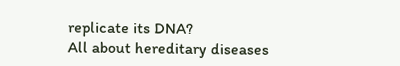replicate its DNA?
All about hereditary diseases